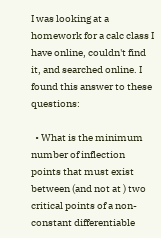I was looking at a homework for a calc class I have online, couldn't find it, and searched online. I found this answer to these questions:

  • What is the minimum number of inflection points that must exist between (and not at ) two critical points of a non-constant differentiable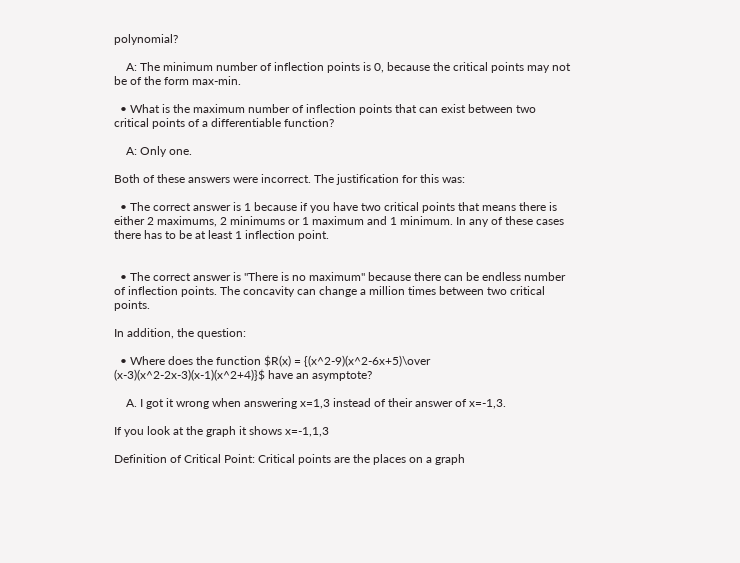polynomial?

    A: The minimum number of inflection points is 0, because the critical points may not be of the form max-min.

  • What is the maximum number of inflection points that can exist between two critical points of a differentiable function?

    A: Only one.

Both of these answers were incorrect. The justification for this was:

  • The correct answer is 1 because if you have two critical points that means there is either 2 maximums, 2 minimums or 1 maximum and 1 minimum. In any of these cases there has to be at least 1 inflection point.


  • The correct answer is "There is no maximum" because there can be endless number of inflection points. The concavity can change a million times between two critical points.

In addition, the question:

  • Where does the function $R(x) = {(x^2-9)(x^2-6x+5)\over (x-3)(x^2-2x-3)(x-1)(x^2+4)}$ have an asymptote?

    A. I got it wrong when answering x=1,3 instead of their answer of x=-1,3.

If you look at the graph it shows x=-1,1,3

Definition of Critical Point: Critical points are the places on a graph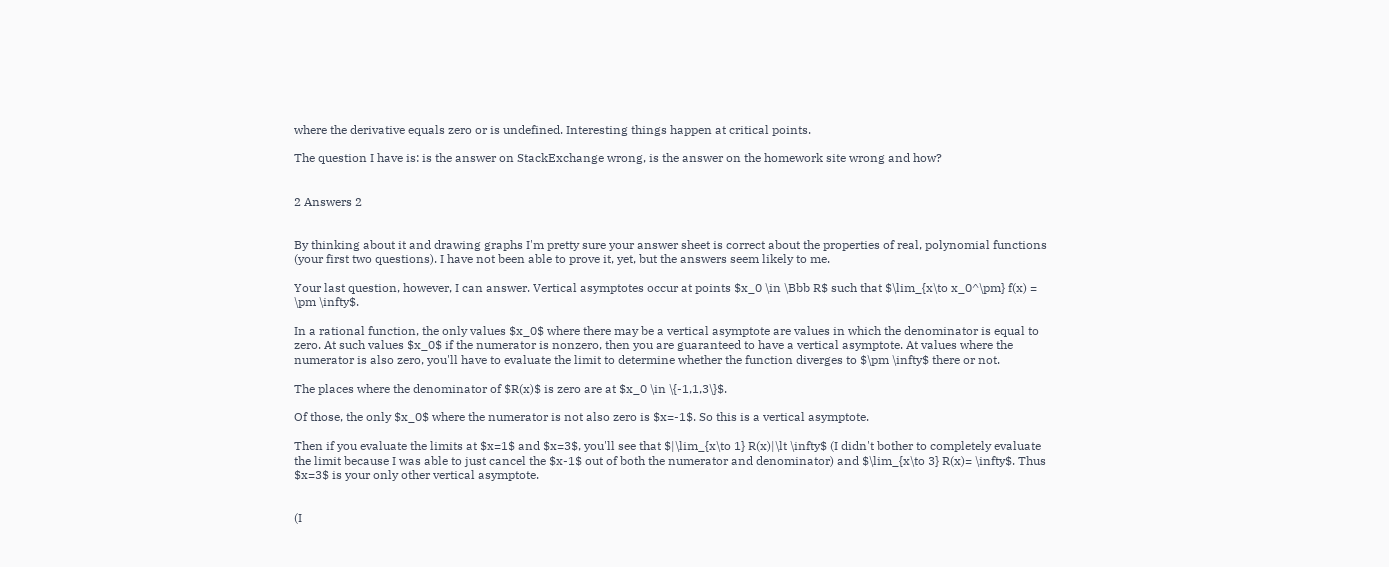where the derivative equals zero or is undefined. Interesting things happen at critical points.

The question I have is: is the answer on StackExchange wrong, is the answer on the homework site wrong and how?


2 Answers 2


By thinking about it and drawing graphs I'm pretty sure your answer sheet is correct about the properties of real, polynomial functions (your first two questions). I have not been able to prove it, yet, but the answers seem likely to me.

Your last question, however, I can answer. Vertical asymptotes occur at points $x_0 \in \Bbb R$ such that $\lim_{x\to x_0^\pm} f(x) = \pm \infty$.

In a rational function, the only values $x_0$ where there may be a vertical asymptote are values in which the denominator is equal to zero. At such values $x_0$ if the numerator is nonzero, then you are guaranteed to have a vertical asymptote. At values where the numerator is also zero, you'll have to evaluate the limit to determine whether the function diverges to $\pm \infty$ there or not.

The places where the denominator of $R(x)$ is zero are at $x_0 \in \{-1,1,3\}$.

Of those, the only $x_0$ where the numerator is not also zero is $x=-1$. So this is a vertical asymptote.

Then if you evaluate the limits at $x=1$ and $x=3$, you'll see that $|\lim_{x\to 1} R(x)|\lt \infty$ (I didn't bother to completely evaluate the limit because I was able to just cancel the $x-1$ out of both the numerator and denominator) and $\lim_{x\to 3} R(x)= \infty$. Thus $x=3$ is your only other vertical asymptote.


(I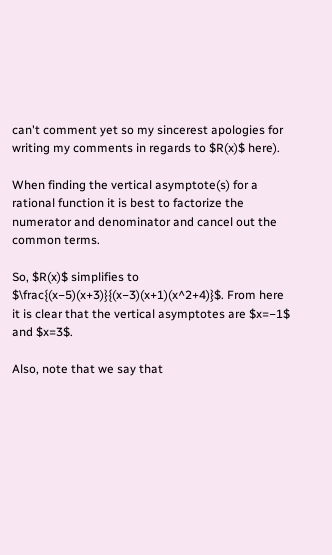can't comment yet so my sincerest apologies for writing my comments in regards to $R(x)$ here).

When finding the vertical asymptote(s) for a rational function it is best to factorize the numerator and denominator and cancel out the common terms.

So, $R(x)$ simplifies to $\frac{(x−5)(x+3)}{(x−3)(x+1)(x^2+4)}$. From here it is clear that the vertical asymptotes are $x=−1$ and $x=3$.

Also, note that we say that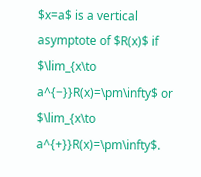$x=a$ is a vertical asymptote of $R(x)$ if $\lim_{x\to a^{−}}R(x)=\pm\infty$ or $\lim_{x\to a^{+}}R(x)=\pm\infty$.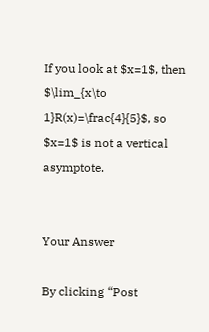If you look at $x=1$, then $\lim_{x\to 1}R(x)=\frac{4}{5}$, so $x=1$ is not a vertical asymptote.


Your Answer

By clicking “Post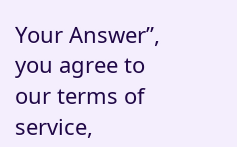Your Answer”, you agree to our terms of service,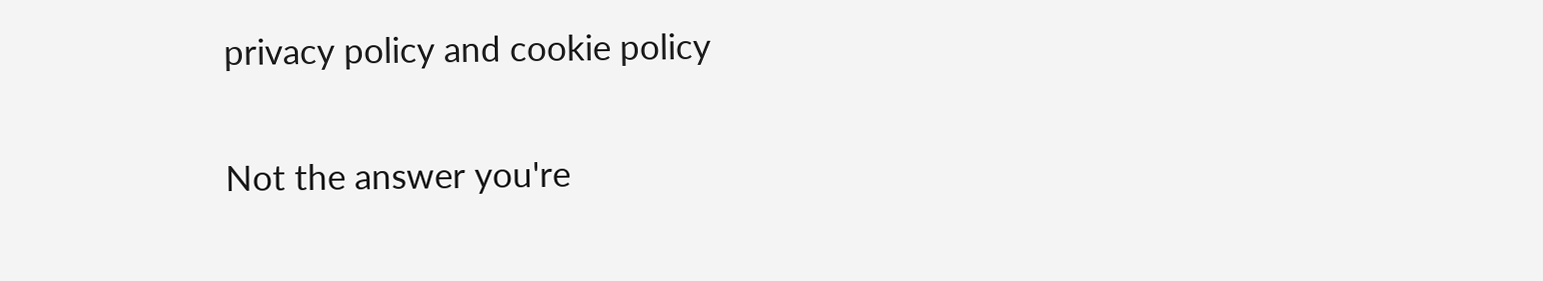privacy policy and cookie policy

Not the answer you're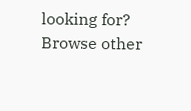looking for? Browse other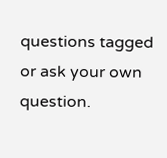questions tagged or ask your own question.